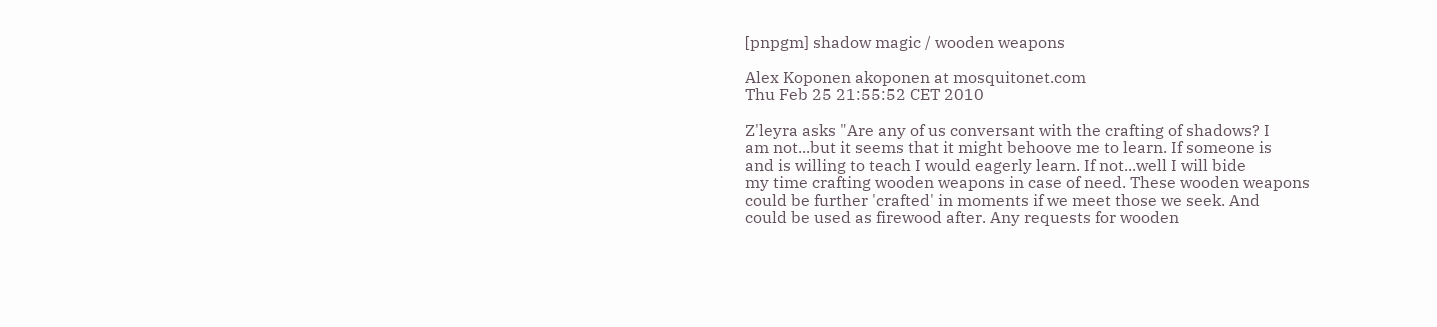[pnpgm] shadow magic / wooden weapons

Alex Koponen akoponen at mosquitonet.com
Thu Feb 25 21:55:52 CET 2010

Z'leyra asks "Are any of us conversant with the crafting of shadows? I
am not...but it seems that it might behoove me to learn. If someone is
and is willing to teach I would eagerly learn. If not...well I will bide
my time crafting wooden weapons in case of need. These wooden weapons
could be further 'crafted' in moments if we meet those we seek. And
could be used as firewood after. Any requests for wooden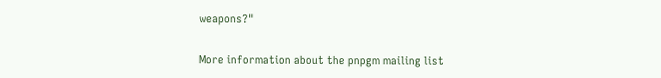weapons?"

More information about the pnpgm mailing list